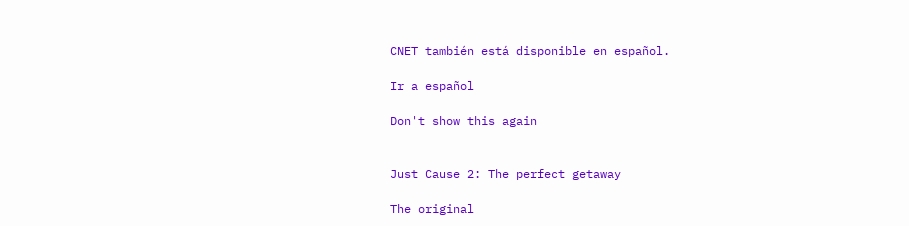CNET también está disponible en español.

Ir a español

Don't show this again


Just Cause 2: The perfect getaway

The original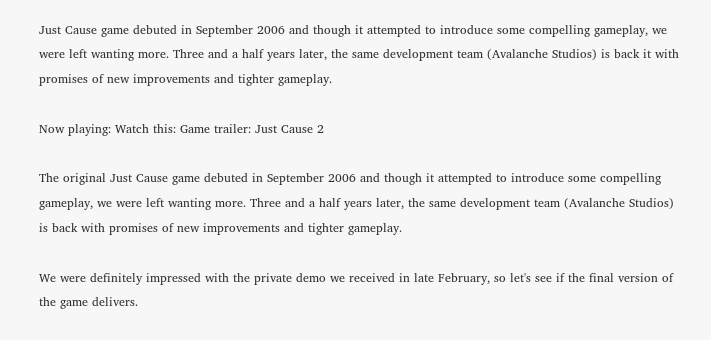Just Cause game debuted in September 2006 and though it attempted to introduce some compelling gameplay, we were left wanting more. Three and a half years later, the same development team (Avalanche Studios) is back it with promises of new improvements and tighter gameplay.

Now playing: Watch this: Game trailer: Just Cause 2

The original Just Cause game debuted in September 2006 and though it attempted to introduce some compelling gameplay, we were left wanting more. Three and a half years later, the same development team (Avalanche Studios) is back with promises of new improvements and tighter gameplay.

We were definitely impressed with the private demo we received in late February, so let's see if the final version of the game delivers.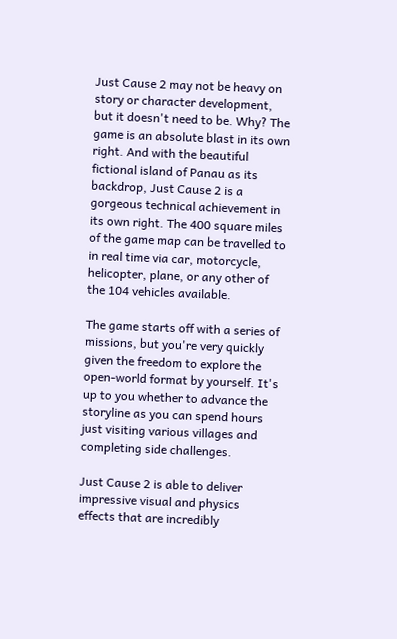Just Cause 2 may not be heavy on story or character development, but it doesn't need to be. Why? The game is an absolute blast in its own right. And with the beautiful fictional island of Panau as its backdrop, Just Cause 2 is a gorgeous technical achievement in its own right. The 400 square miles of the game map can be travelled to in real time via car, motorcycle, helicopter, plane, or any other of the 104 vehicles available.

The game starts off with a series of missions, but you're very quickly given the freedom to explore the open-world format by yourself. It's up to you whether to advance the storyline as you can spend hours just visiting various villages and completing side challenges.

Just Cause 2 is able to deliver impressive visual and physics effects that are incredibly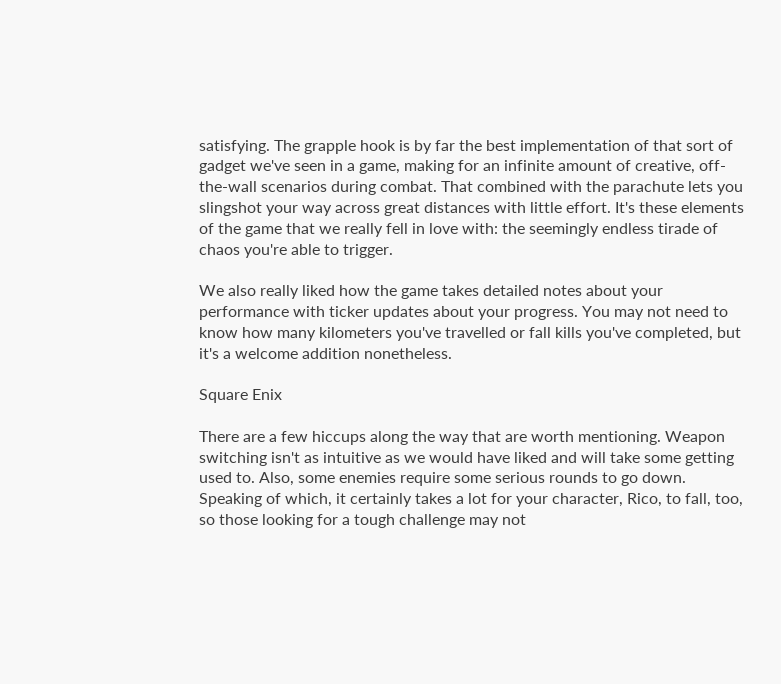satisfying. The grapple hook is by far the best implementation of that sort of gadget we've seen in a game, making for an infinite amount of creative, off-the-wall scenarios during combat. That combined with the parachute lets you slingshot your way across great distances with little effort. It's these elements of the game that we really fell in love with: the seemingly endless tirade of chaos you're able to trigger.

We also really liked how the game takes detailed notes about your performance with ticker updates about your progress. You may not need to know how many kilometers you've travelled or fall kills you've completed, but it's a welcome addition nonetheless.

Square Enix

There are a few hiccups along the way that are worth mentioning. Weapon switching isn't as intuitive as we would have liked and will take some getting used to. Also, some enemies require some serious rounds to go down. Speaking of which, it certainly takes a lot for your character, Rico, to fall, too, so those looking for a tough challenge may not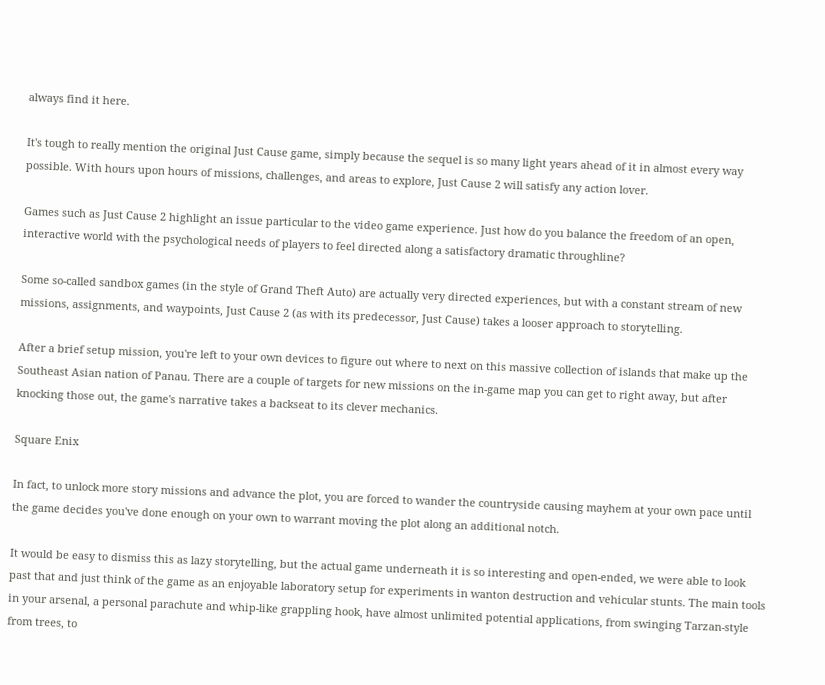always find it here.

It's tough to really mention the original Just Cause game, simply because the sequel is so many light years ahead of it in almost every way possible. With hours upon hours of missions, challenges, and areas to explore, Just Cause 2 will satisfy any action lover.

Games such as Just Cause 2 highlight an issue particular to the video game experience. Just how do you balance the freedom of an open, interactive world with the psychological needs of players to feel directed along a satisfactory dramatic throughline?

Some so-called sandbox games (in the style of Grand Theft Auto) are actually very directed experiences, but with a constant stream of new missions, assignments, and waypoints, Just Cause 2 (as with its predecessor, Just Cause) takes a looser approach to storytelling.

After a brief setup mission, you're left to your own devices to figure out where to next on this massive collection of islands that make up the Southeast Asian nation of Panau. There are a couple of targets for new missions on the in-game map you can get to right away, but after knocking those out, the game's narrative takes a backseat to its clever mechanics.

Square Enix

In fact, to unlock more story missions and advance the plot, you are forced to wander the countryside causing mayhem at your own pace until the game decides you've done enough on your own to warrant moving the plot along an additional notch.

It would be easy to dismiss this as lazy storytelling, but the actual game underneath it is so interesting and open-ended, we were able to look past that and just think of the game as an enjoyable laboratory setup for experiments in wanton destruction and vehicular stunts. The main tools in your arsenal, a personal parachute and whip-like grappling hook, have almost unlimited potential applications, from swinging Tarzan-style from trees, to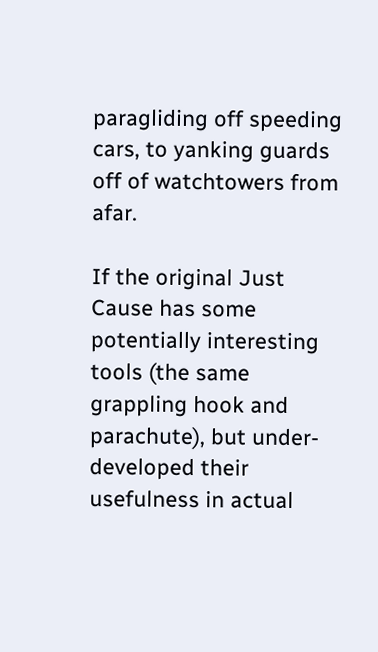paragliding off speeding cars, to yanking guards off of watchtowers from afar.

If the original Just Cause has some potentially interesting tools (the same grappling hook and parachute), but under-developed their usefulness in actual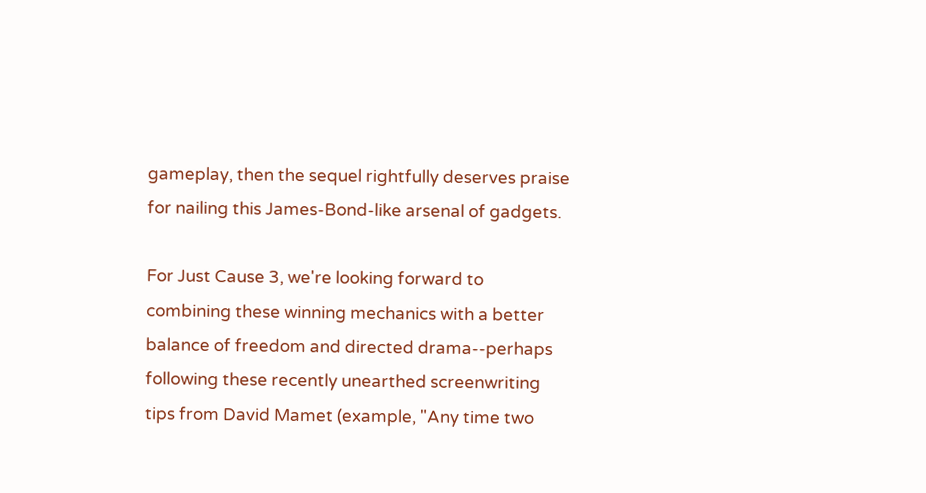gameplay, then the sequel rightfully deserves praise for nailing this James-Bond-like arsenal of gadgets.

For Just Cause 3, we're looking forward to combining these winning mechanics with a better balance of freedom and directed drama--perhaps following these recently unearthed screenwriting tips from David Mamet (example, "Any time two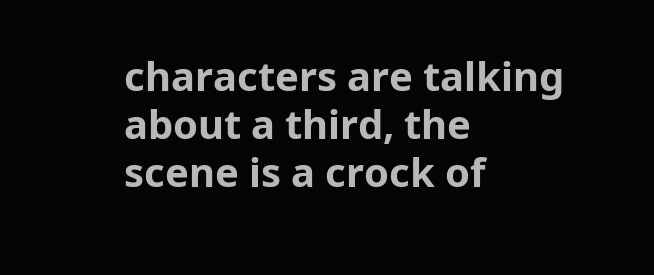characters are talking about a third, the scene is a crock of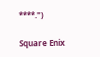****.")

Square Enix